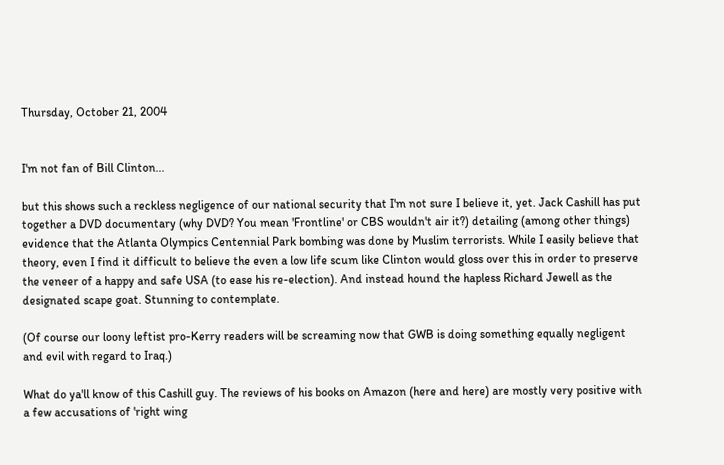Thursday, October 21, 2004


I'm not fan of Bill Clinton...

but this shows such a reckless negligence of our national security that I'm not sure I believe it, yet. Jack Cashill has put together a DVD documentary (why DVD? You mean 'Frontline' or CBS wouldn't air it?) detailing (among other things) evidence that the Atlanta Olympics Centennial Park bombing was done by Muslim terrorists. While I easily believe that theory, even I find it difficult to believe the even a low life scum like Clinton would gloss over this in order to preserve the veneer of a happy and safe USA (to ease his re-election). And instead hound the hapless Richard Jewell as the designated scape goat. Stunning to contemplate.

(Of course our loony leftist pro-Kerry readers will be screaming now that GWB is doing something equally negligent and evil with regard to Iraq.)

What do ya'll know of this Cashill guy. The reviews of his books on Amazon (here and here) are mostly very positive with a few accusations of 'right wing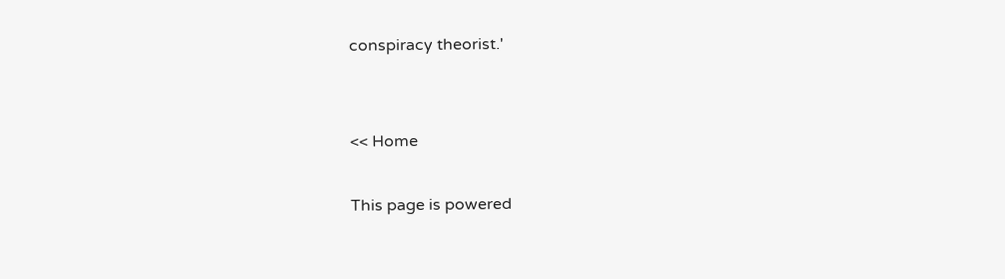conspiracy theorist.'


<< Home

This page is powered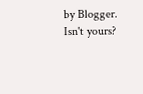by Blogger. Isn't yours?